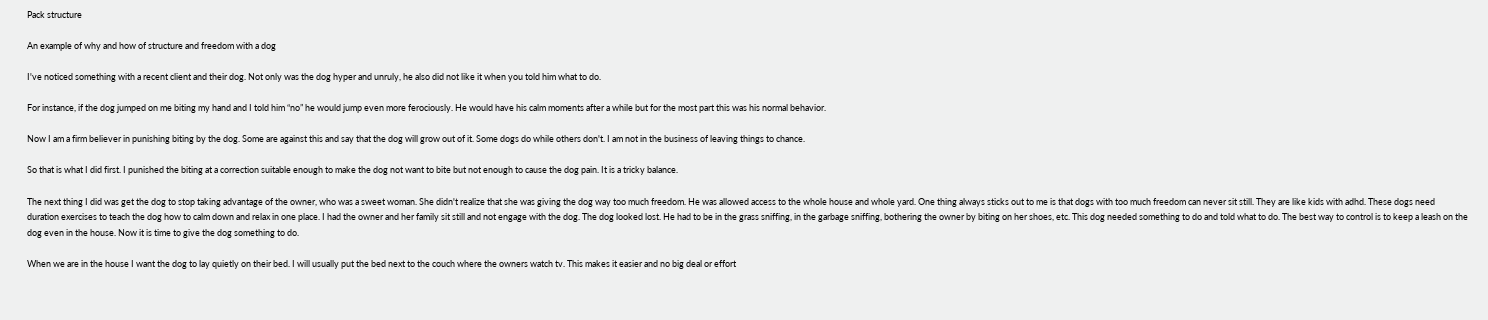Pack structure

An example of why and how of structure and freedom with a dog

I've noticed something with a recent client and their dog. Not only was the dog hyper and unruly, he also did not like it when you told him what to do.

For instance, if the dog jumped on me biting my hand and I told him “no” he would jump even more ferociously. He would have his calm moments after a while but for the most part this was his normal behavior.

Now I am a firm believer in punishing biting by the dog. Some are against this and say that the dog will grow out of it. Some dogs do while others don't. I am not in the business of leaving things to chance.

So that is what I did first. I punished the biting at a correction suitable enough to make the dog not want to bite but not enough to cause the dog pain. It is a tricky balance.

The next thing I did was get the dog to stop taking advantage of the owner, who was a sweet woman. She didn't realize that she was giving the dog way too much freedom. He was allowed access to the whole house and whole yard. One thing always sticks out to me is that dogs with too much freedom can never sit still. They are like kids with adhd. These dogs need duration exercises to teach the dog how to calm down and relax in one place. I had the owner and her family sit still and not engage with the dog. The dog looked lost. He had to be in the grass sniffing, in the garbage sniffing, bothering the owner by biting on her shoes, etc. This dog needed something to do and told what to do. The best way to control is to keep a leash on the dog even in the house. Now it is time to give the dog something to do.

When we are in the house I want the dog to lay quietly on their bed. I will usually put the bed next to the couch where the owners watch tv. This makes it easier and no big deal or effort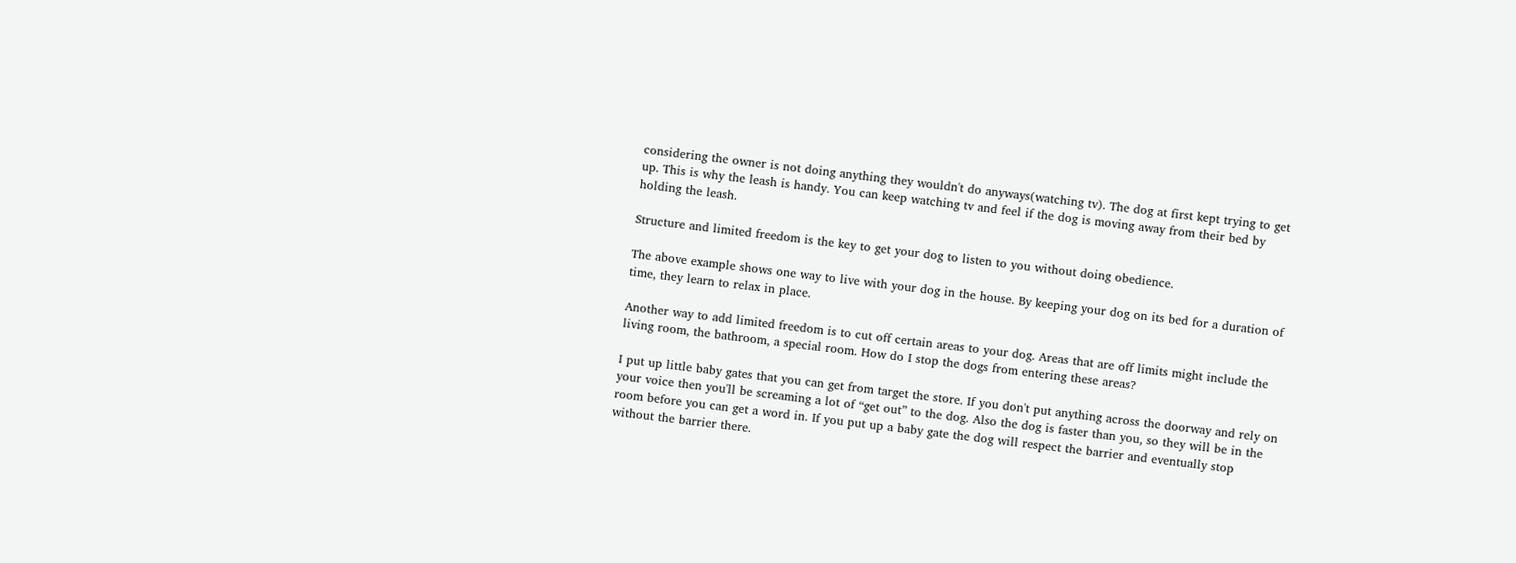considering the owner is not doing anything they wouldn't do anyways(watching tv). The dog at first kept trying to get up. This is why the leash is handy. You can keep watching tv and feel if the dog is moving away from their bed by holding the leash.

Structure and limited freedom is the key to get your dog to listen to you without doing obedience.

The above example shows one way to live with your dog in the house. By keeping your dog on its bed for a duration of time, they learn to relax in place.

Another way to add limited freedom is to cut off certain areas to your dog. Areas that are off limits might include the living room, the bathroom, a special room. How do I stop the dogs from entering these areas?

I put up little baby gates that you can get from target the store. If you don't put anything across the doorway and rely on your voice then you'll be screaming a lot of “get out” to the dog. Also the dog is faster than you, so they will be in the room before you can get a word in. If you put up a baby gate the dog will respect the barrier and eventually stop without the barrier there.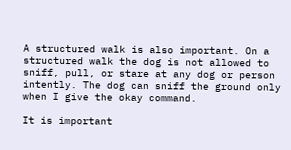A structured walk is also important. On a structured walk the dog is not allowed to sniff, pull, or stare at any dog or person intently. The dog can sniff the ground only when I give the okay command.

It is important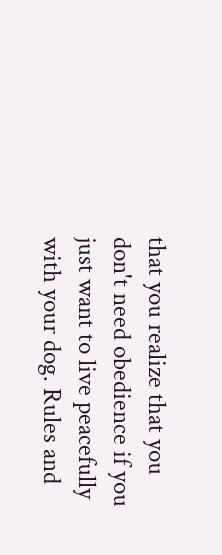that you realize that you don't need obedience if you just want to live peacefully with your dog. Rules and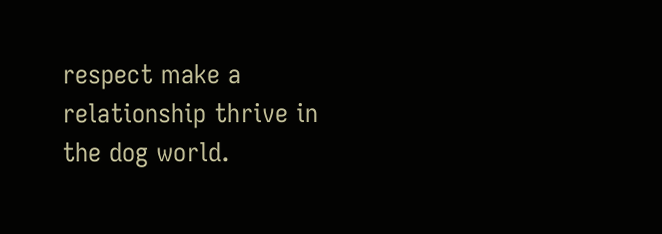respect make a relationship thrive in the dog world.